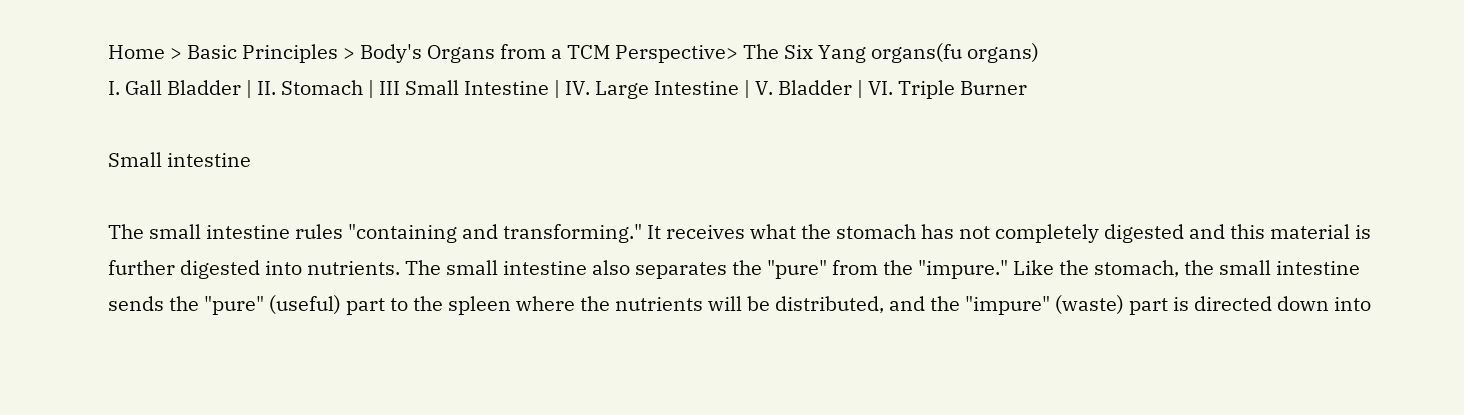Home > Basic Principles > Body's Organs from a TCM Perspective> The Six Yang organs(fu organs)
I. Gall Bladder | II. Stomach | III Small Intestine | IV. Large Intestine | V. Bladder | VI. Triple Burner

Small intestine

The small intestine rules "containing and transforming." It receives what the stomach has not completely digested and this material is further digested into nutrients. The small intestine also separates the "pure" from the "impure." Like the stomach, the small intestine sends the "pure" (useful) part to the spleen where the nutrients will be distributed, and the "impure" (waste) part is directed down into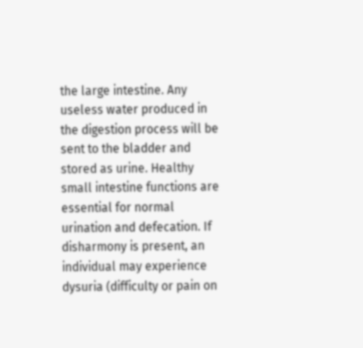the large intestine. Any useless water produced in the digestion process will be sent to the bladder and stored as urine. Healthy small intestine functions are essential for normal urination and defecation. If disharmony is present, an individual may experience dysuria (difficulty or pain on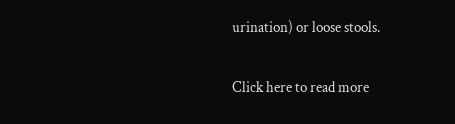urination) or loose stools.

Click here to read more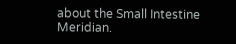about the Small Intestine Meridian.